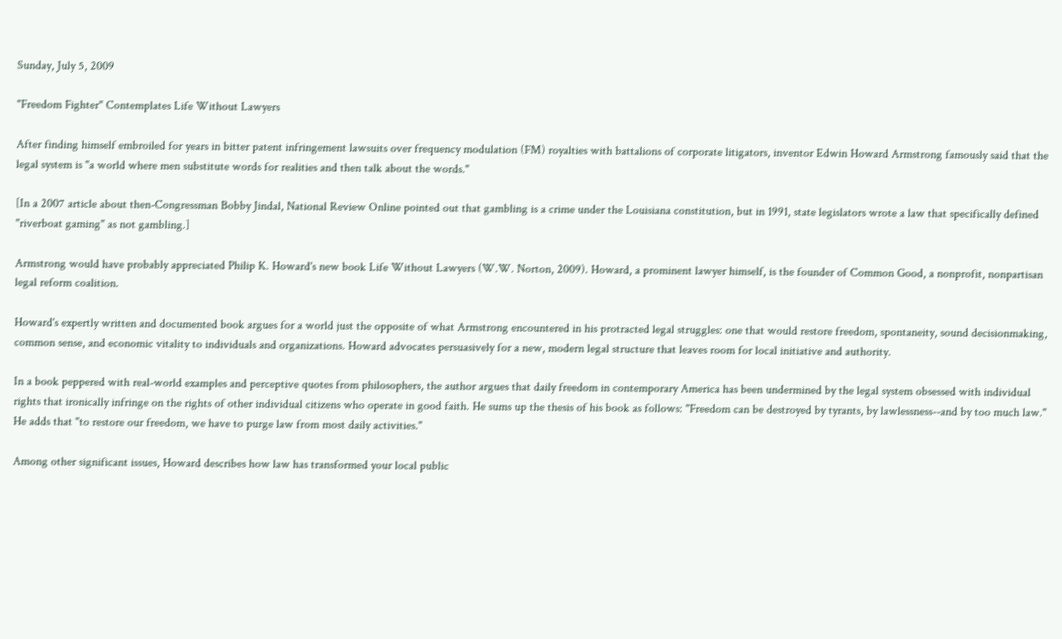Sunday, July 5, 2009

"Freedom Fighter" Contemplates Life Without Lawyers

After finding himself embroiled for years in bitter patent infringement lawsuits over frequency modulation (FM) royalties with battalions of corporate litigators, inventor Edwin Howard Armstrong famously said that the legal system is "a world where men substitute words for realities and then talk about the words."

[In a 2007 article about then-Congressman Bobby Jindal, National Review Online pointed out that gambling is a crime under the Louisiana constitution, but in 1991, state legislators wrote a law that specifically defined "riverboat gaming" as not gambling.]

Armstrong would have probably appreciated Philip K. Howard's new book Life Without Lawyers (W.W. Norton, 2009). Howard, a prominent lawyer himself, is the founder of Common Good, a nonprofit, nonpartisan legal reform coalition.

Howard's expertly written and documented book argues for a world just the opposite of what Armstrong encountered in his protracted legal struggles: one that would restore freedom, spontaneity, sound decisionmaking, common sense, and economic vitality to individuals and organizations. Howard advocates persuasively for a new, modern legal structure that leaves room for local initiative and authority.

In a book peppered with real-world examples and perceptive quotes from philosophers, the author argues that daily freedom in contemporary America has been undermined by the legal system obsessed with individual rights that ironically infringe on the rights of other individual citizens who operate in good faith. He sums up the thesis of his book as follows: "Freedom can be destroyed by tyrants, by lawlessness--and by too much law." He adds that "to restore our freedom, we have to purge law from most daily activities."

Among other significant issues, Howard describes how law has transformed your local public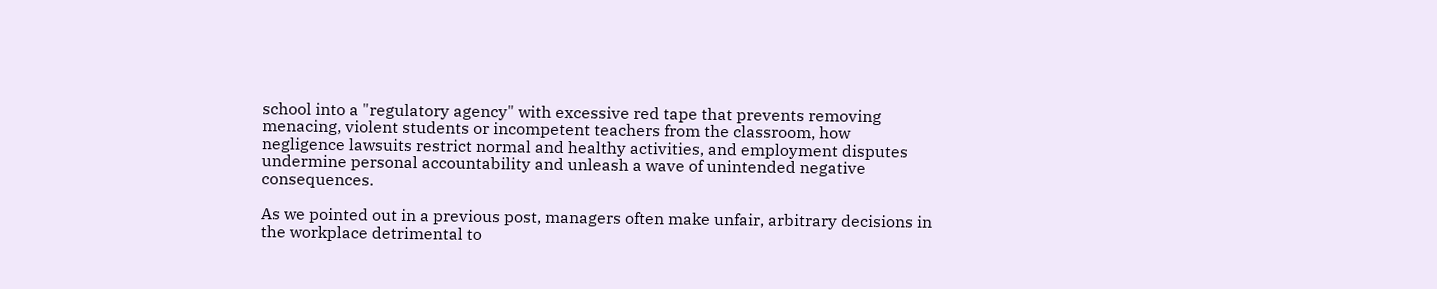school into a "regulatory agency" with excessive red tape that prevents removing menacing, violent students or incompetent teachers from the classroom, how negligence lawsuits restrict normal and healthy activities, and employment disputes undermine personal accountability and unleash a wave of unintended negative consequences.

As we pointed out in a previous post, managers often make unfair, arbitrary decisions in the workplace detrimental to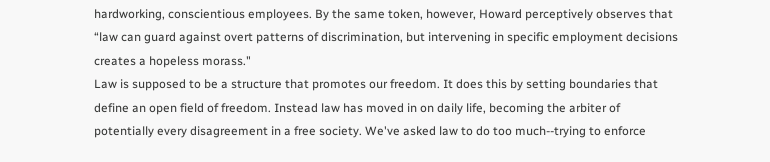hardworking, conscientious employees. By the same token, however, Howard perceptively observes that “law can guard against overt patterns of discrimination, but intervening in specific employment decisions creates a hopeless morass."
Law is supposed to be a structure that promotes our freedom. It does this by setting boundaries that define an open field of freedom. Instead law has moved in on daily life, becoming the arbiter of potentially every disagreement in a free society. We've asked law to do too much--trying to enforce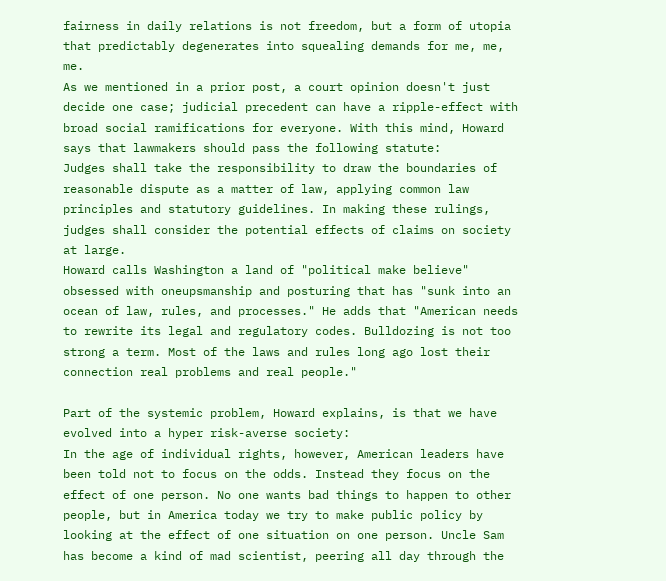fairness in daily relations is not freedom, but a form of utopia that predictably degenerates into squealing demands for me, me, me.
As we mentioned in a prior post, a court opinion doesn't just decide one case; judicial precedent can have a ripple-effect with broad social ramifications for everyone. With this mind, Howard says that lawmakers should pass the following statute:
Judges shall take the responsibility to draw the boundaries of reasonable dispute as a matter of law, applying common law principles and statutory guidelines. In making these rulings, judges shall consider the potential effects of claims on society at large.
Howard calls Washington a land of "political make believe" obsessed with oneupsmanship and posturing that has "sunk into an ocean of law, rules, and processes." He adds that "American needs to rewrite its legal and regulatory codes. Bulldozing is not too strong a term. Most of the laws and rules long ago lost their connection real problems and real people."

Part of the systemic problem, Howard explains, is that we have evolved into a hyper risk-averse society:
In the age of individual rights, however, American leaders have been told not to focus on the odds. Instead they focus on the effect of one person. No one wants bad things to happen to other people, but in America today we try to make public policy by looking at the effect of one situation on one person. Uncle Sam has become a kind of mad scientist, peering all day through the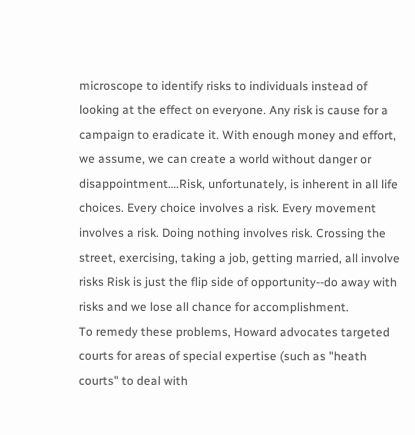microscope to identify risks to individuals instead of looking at the effect on everyone. Any risk is cause for a campaign to eradicate it. With enough money and effort, we assume, we can create a world without danger or disappointment….Risk, unfortunately, is inherent in all life choices. Every choice involves a risk. Every movement involves a risk. Doing nothing involves risk. Crossing the street, exercising, taking a job, getting married, all involve risks Risk is just the flip side of opportunity--do away with risks and we lose all chance for accomplishment.
To remedy these problems, Howard advocates targeted courts for areas of special expertise (such as "heath courts" to deal with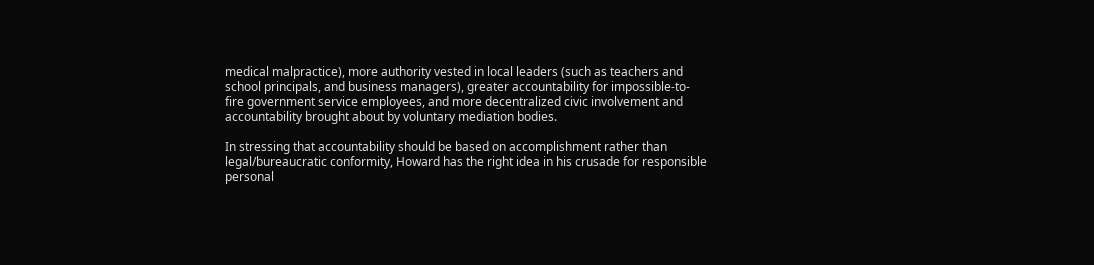medical malpractice), more authority vested in local leaders (such as teachers and school principals, and business managers), greater accountability for impossible-to-fire government service employees, and more decentralized civic involvement and accountability brought about by voluntary mediation bodies.

In stressing that accountability should be based on accomplishment rather than legal/bureaucratic conformity, Howard has the right idea in his crusade for responsible personal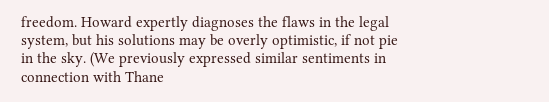freedom. Howard expertly diagnoses the flaws in the legal system, but his solutions may be overly optimistic, if not pie in the sky. (We previously expressed similar sentiments in connection with Thane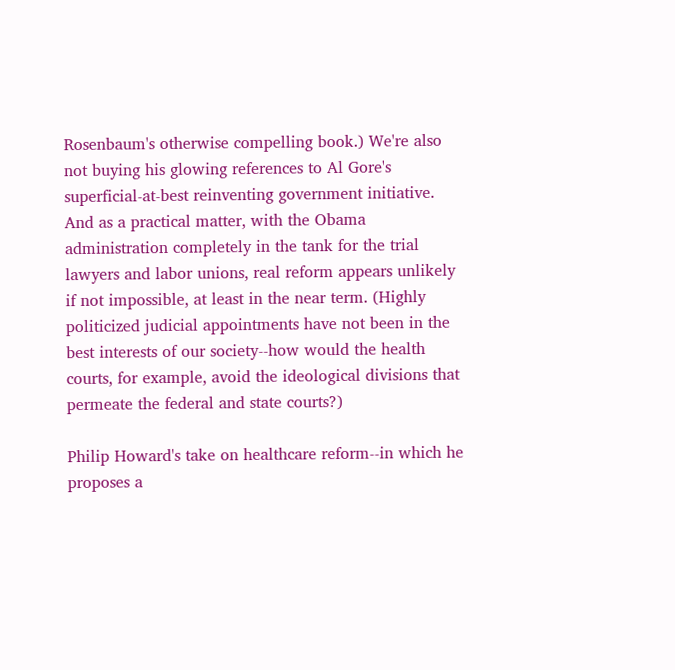Rosenbaum's otherwise compelling book.) We're also not buying his glowing references to Al Gore's superficial-at-best reinventing government initiative. And as a practical matter, with the Obama administration completely in the tank for the trial lawyers and labor unions, real reform appears unlikely if not impossible, at least in the near term. (Highly politicized judicial appointments have not been in the best interests of our society--how would the health courts, for example, avoid the ideological divisions that permeate the federal and state courts?)

Philip Howard's take on healthcare reform--in which he proposes a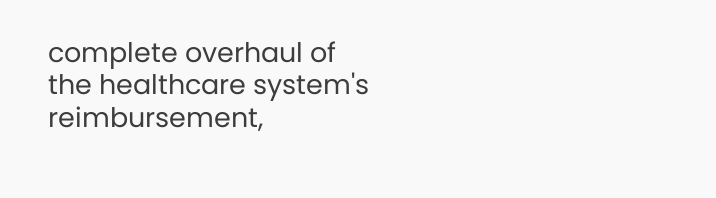complete overhaul of the healthcare system's reimbursement,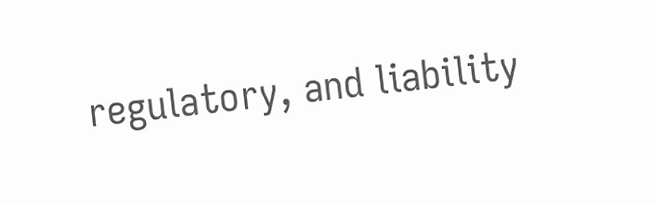regulatory, and liability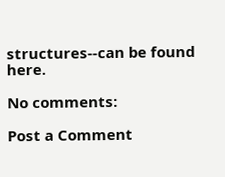structures--can be found here.

No comments:

Post a Comment